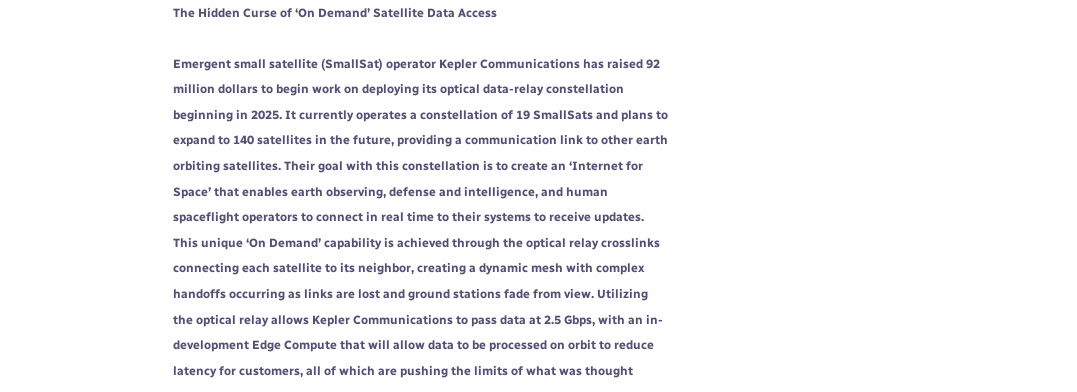The Hidden Curse of ‘On Demand’ Satellite Data Access

Emergent small satellite (SmallSat) operator Kepler Communications has raised 92 million dollars to begin work on deploying its optical data-relay constellation beginning in 2025. It currently operates a constellation of 19 SmallSats and plans to expand to 140 satellites in the future, providing a communication link to other earth orbiting satellites. Their goal with this constellation is to create an ‘Internet for Space’ that enables earth observing, defense and intelligence, and human spaceflight operators to connect in real time to their systems to receive updates. This unique ‘On Demand’ capability is achieved through the optical relay crosslinks connecting each satellite to its neighbor, creating a dynamic mesh with complex handoffs occurring as links are lost and ground stations fade from view. Utilizing the optical relay allows Kepler Communications to pass data at 2.5 Gbps, with an in-development Edge Compute that will allow data to be processed on orbit to reduce latency for customers, all of which are pushing the limits of what was thought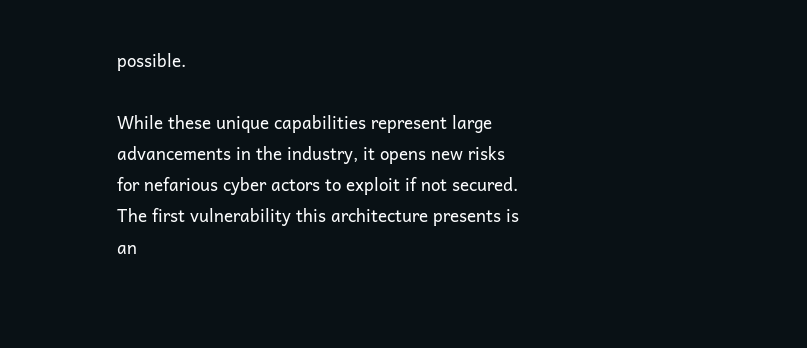possible.

While these unique capabilities represent large advancements in the industry, it opens new risks for nefarious cyber actors to exploit if not secured. The first vulnerability this architecture presents is an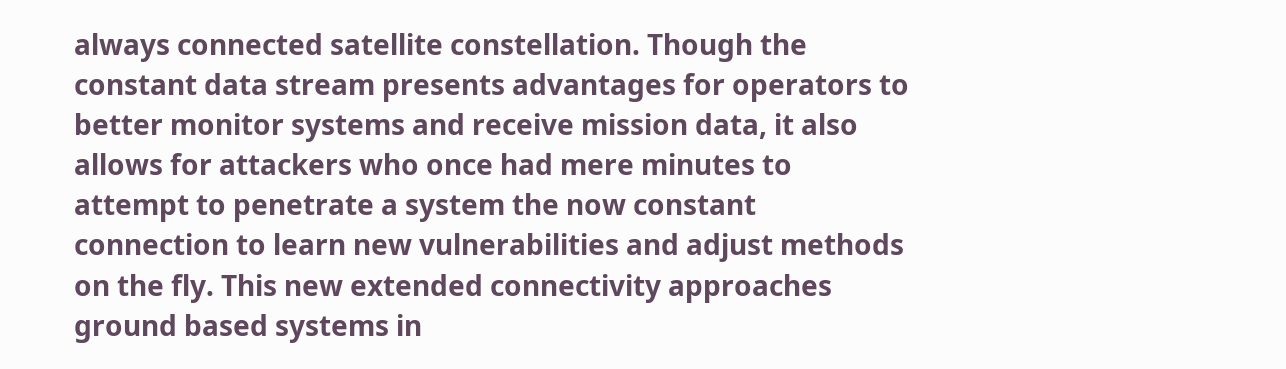always connected satellite constellation. Though the constant data stream presents advantages for operators to better monitor systems and receive mission data, it also allows for attackers who once had mere minutes to attempt to penetrate a system the now constant connection to learn new vulnerabilities and adjust methods on the fly. This new extended connectivity approaches ground based systems in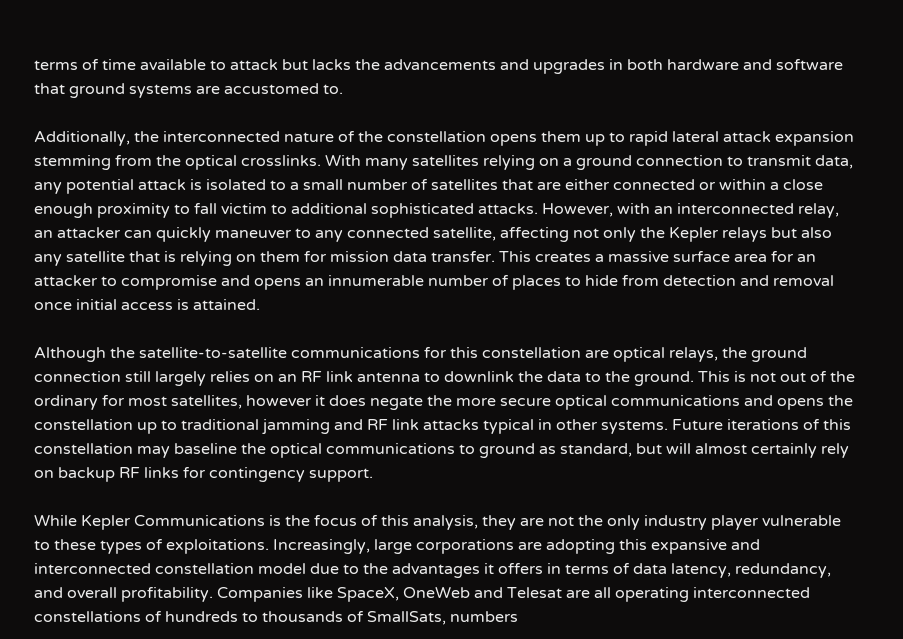terms of time available to attack but lacks the advancements and upgrades in both hardware and software that ground systems are accustomed to.

Additionally, the interconnected nature of the constellation opens them up to rapid lateral attack expansion stemming from the optical crosslinks. With many satellites relying on a ground connection to transmit data, any potential attack is isolated to a small number of satellites that are either connected or within a close enough proximity to fall victim to additional sophisticated attacks. However, with an interconnected relay, an attacker can quickly maneuver to any connected satellite, affecting not only the Kepler relays but also any satellite that is relying on them for mission data transfer. This creates a massive surface area for an attacker to compromise and opens an innumerable number of places to hide from detection and removal once initial access is attained.

Although the satellite-to-satellite communications for this constellation are optical relays, the ground connection still largely relies on an RF link antenna to downlink the data to the ground. This is not out of the ordinary for most satellites, however it does negate the more secure optical communications and opens the constellation up to traditional jamming and RF link attacks typical in other systems. Future iterations of this constellation may baseline the optical communications to ground as standard, but will almost certainly rely on backup RF links for contingency support.

While Kepler Communications is the focus of this analysis, they are not the only industry player vulnerable to these types of exploitations. Increasingly, large corporations are adopting this expansive and interconnected constellation model due to the advantages it offers in terms of data latency, redundancy, and overall profitability. Companies like SpaceX, OneWeb and Telesat are all operating interconnected constellations of hundreds to thousands of SmallSats, numbers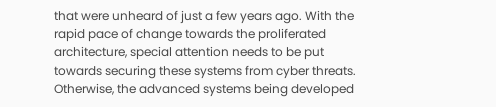that were unheard of just a few years ago. With the rapid pace of change towards the proliferated architecture, special attention needs to be put towards securing these systems from cyber threats. Otherwise, the advanced systems being developed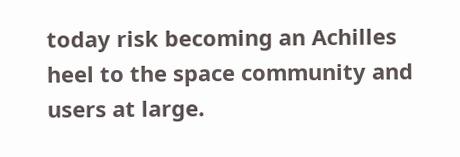today risk becoming an Achilles heel to the space community and users at large.